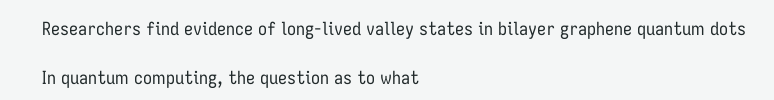Researchers find evidence of long-lived valley states in bilayer graphene quantum dots

In quantum computing, the question as to what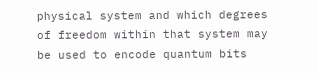physical system and which degrees of freedom within that system may be used to encode quantum bits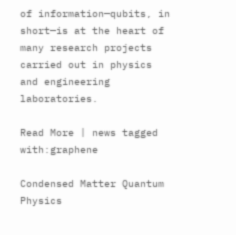of information—qubits, in short—is at the heart of many research projects carried out in physics and engineering laboratories.

Read More | news tagged with:graphene

Condensed Matter Quantum Physics